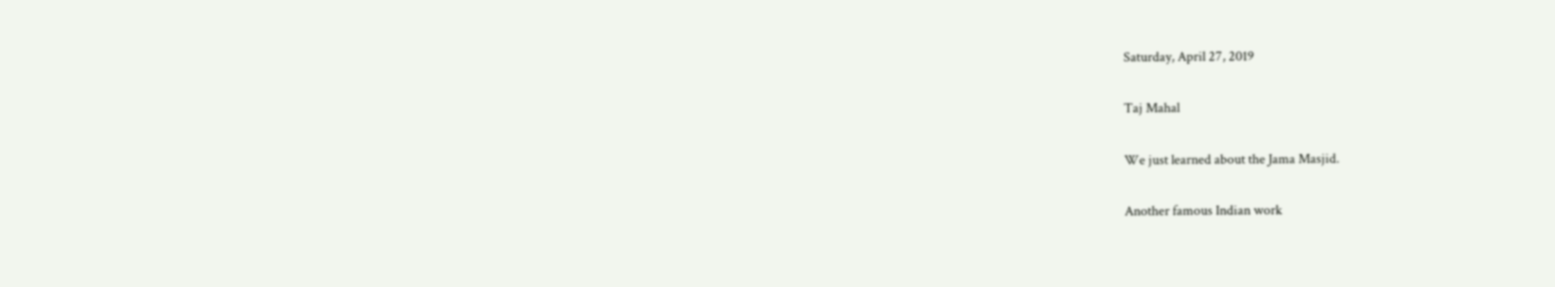Saturday, April 27, 2019

Taj Mahal

We just learned about the Jama Masjid.

Another famous Indian work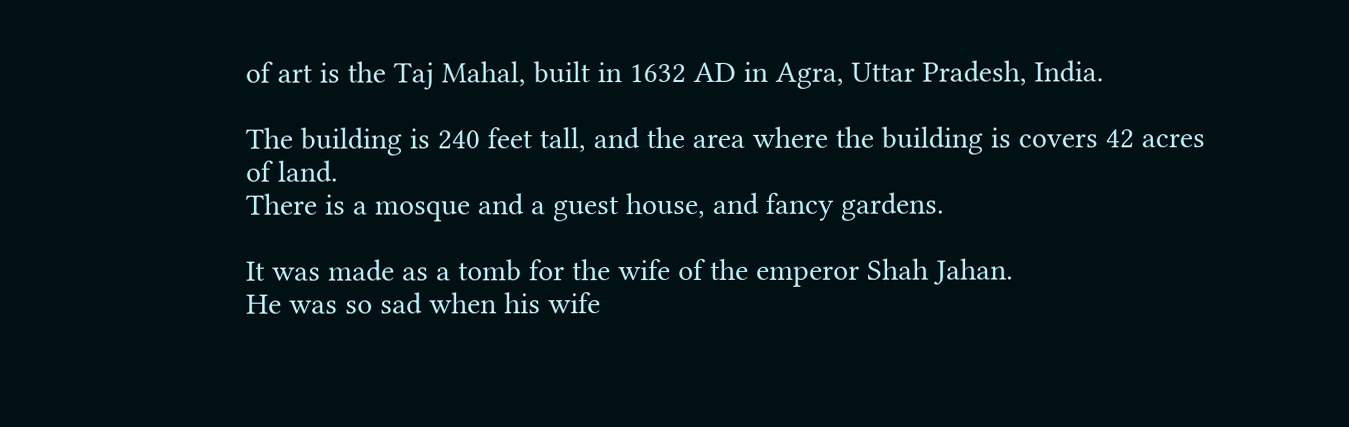of art is the Taj Mahal, built in 1632 AD in Agra, Uttar Pradesh, India.

The building is 240 feet tall, and the area where the building is covers 42 acres of land.
There is a mosque and a guest house, and fancy gardens.

It was made as a tomb for the wife of the emperor Shah Jahan.
He was so sad when his wife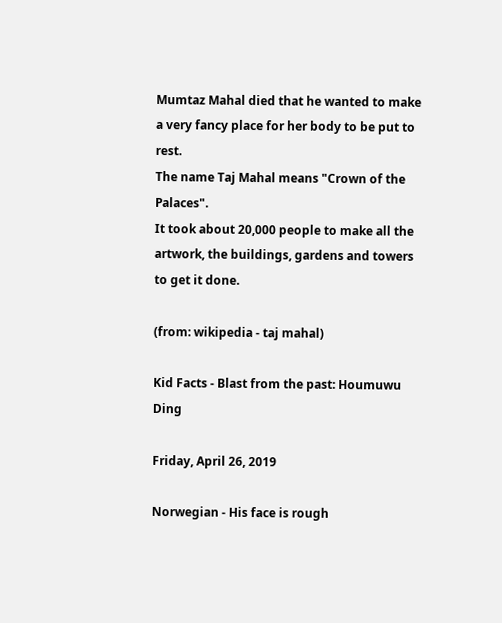Mumtaz Mahal died that he wanted to make a very fancy place for her body to be put to rest.
The name Taj Mahal means "Crown of the Palaces".
It took about 20,000 people to make all the artwork, the buildings, gardens and towers to get it done.

(from: wikipedia - taj mahal)

Kid Facts - Blast from the past: Houmuwu Ding

Friday, April 26, 2019

Norwegian - His face is rough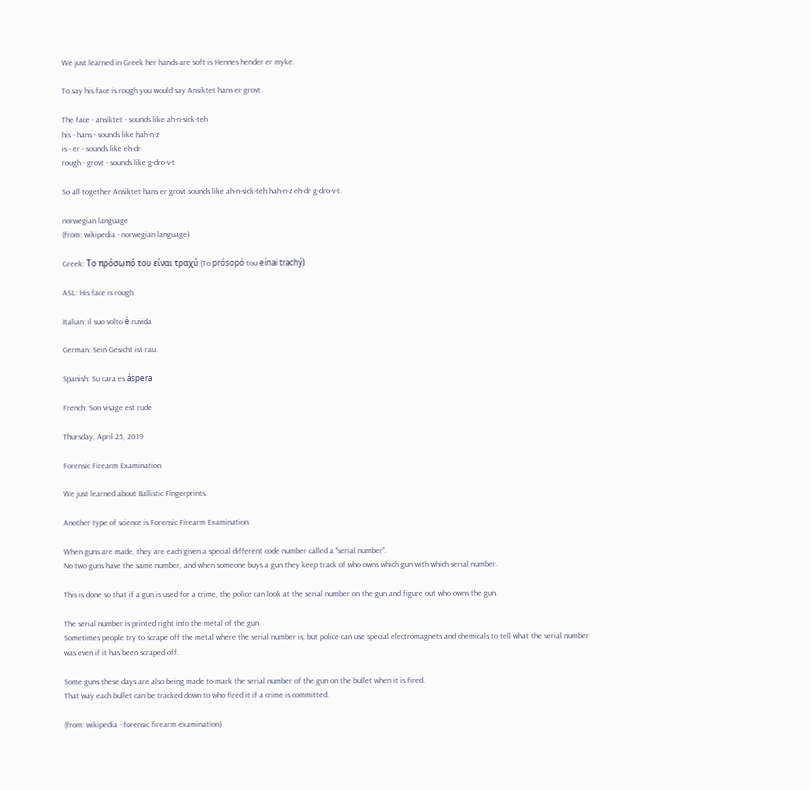We just learned in Greek her hands are soft is Hennes hender er myke.

To say his face is rough you would say Ansiktet hans er grovt.

The face - ansiktet - sounds like ah-n-sick-teh
his - hans - sounds like hah-n-z
is - er - sounds like eh-dr
rough - grovt - sounds like g-dro-v-t

So all together Ansiktet hans er grovt sounds like ah-n-sick-teh hah-n-z eh-dr g-dro-v-t.

norwegian language
(from: wikipedia - norwegian language)

Greek: Το πρόσωπό του είναι τραχύ (To prósopó tou eínai trachý)

ASL: His face is rough

Italian: il suo volto è ruvida

German: Sein Gesicht ist rau.

Spanish: Su cara es áspera

French: Son visage est rude

Thursday, April 25, 2019

Forensic Firearm Examination

We just learned about Ballistic Fingerprints.

Another type of science is Forensic Firearm Examination.

When guns are made, they are each given a special different code number called a "serial number".
No two guns have the same number, and when someone buys a gun they keep track of who owns which gun with which serial number.

This is done so that if a gun is used for a crime, the police can look at the serial number on the gun and figure out who owns the gun.

The serial number is printed right into the metal of the gun.
Sometimes people try to scrape off the metal where the serial number is, but police can use special electromagnets and chemicals to tell what the serial number was even if it has been scraped off.

Some guns these days are also being made to mark the serial number of the gun on the bullet when it is fired.
That way each bullet can be tracked down to who fired it if a crime is committed.

(from: wikipedia - forensic firearm examination)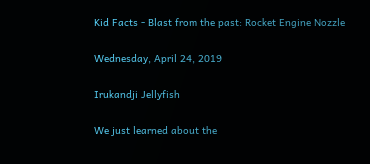Kid Facts - Blast from the past: Rocket Engine Nozzle

Wednesday, April 24, 2019

Irukandji Jellyfish

We just learned about the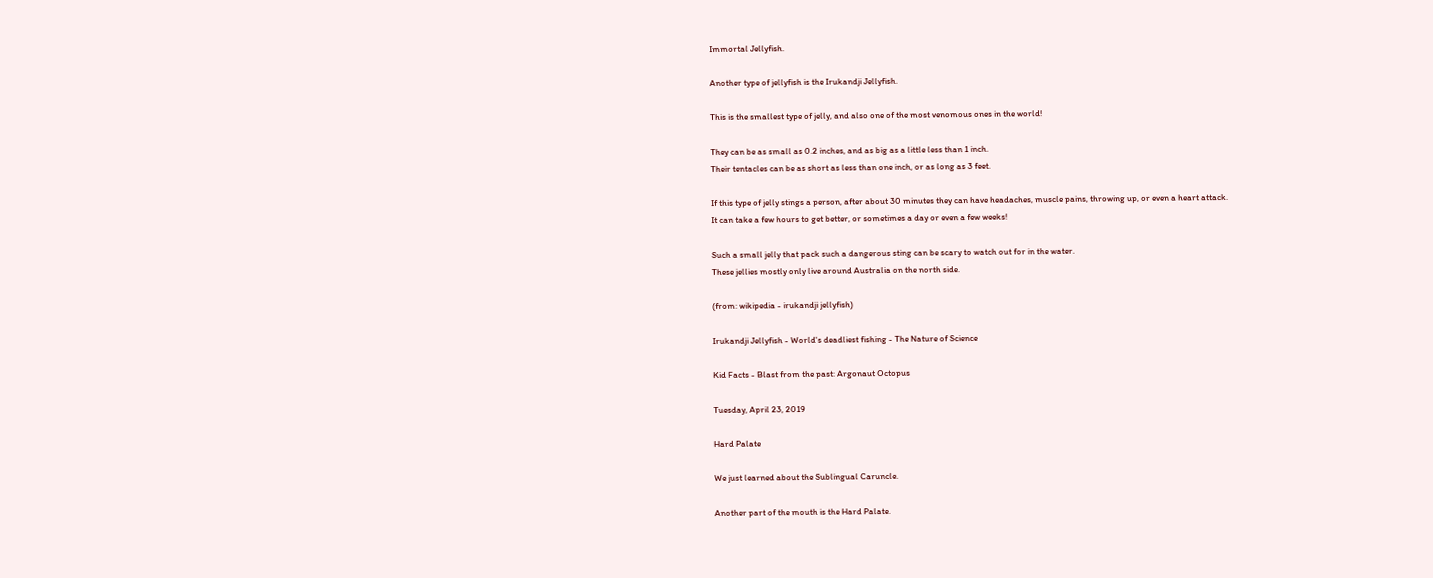Immortal Jellyfish.

Another type of jellyfish is the Irukandji Jellyfish.

This is the smallest type of jelly, and also one of the most venomous ones in the world!

They can be as small as 0.2 inches, and as big as a little less than 1 inch.
Their tentacles can be as short as less than one inch, or as long as 3 feet.

If this type of jelly stings a person, after about 30 minutes they can have headaches, muscle pains, throwing up, or even a heart attack.
It can take a few hours to get better, or sometimes a day or even a few weeks!

Such a small jelly that pack such a dangerous sting can be scary to watch out for in the water.
These jellies mostly only live around Australia on the north side.

(from: wikipedia - irukandji jellyfish)

Irukandji Jellyfish - World's deadliest fishing - The Nature of Science

Kid Facts - Blast from the past: Argonaut Octopus

Tuesday, April 23, 2019

Hard Palate

We just learned about the Sublingual Caruncle.

Another part of the mouth is the Hard Palate.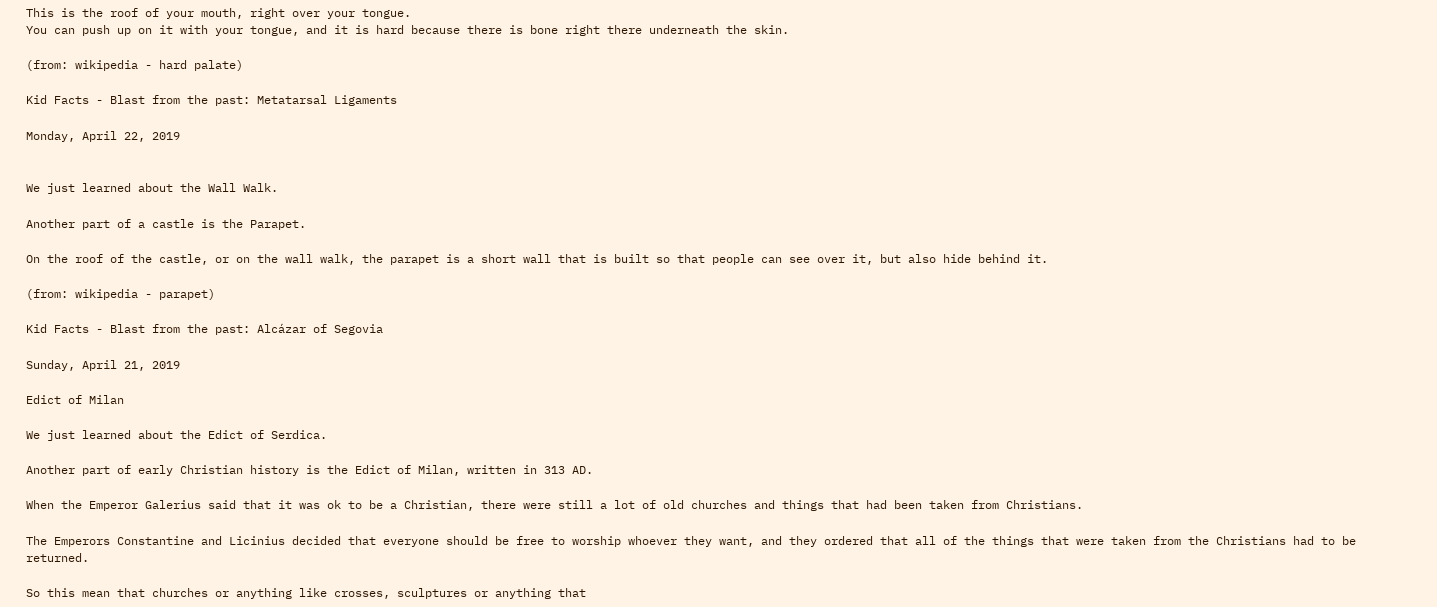This is the roof of your mouth, right over your tongue.
You can push up on it with your tongue, and it is hard because there is bone right there underneath the skin.

(from: wikipedia - hard palate)

Kid Facts - Blast from the past: Metatarsal Ligaments

Monday, April 22, 2019


We just learned about the Wall Walk.

Another part of a castle is the Parapet.

On the roof of the castle, or on the wall walk, the parapet is a short wall that is built so that people can see over it, but also hide behind it.

(from: wikipedia - parapet)

Kid Facts - Blast from the past: Alcázar of Segovia

Sunday, April 21, 2019

Edict of Milan

We just learned about the Edict of Serdica.

Another part of early Christian history is the Edict of Milan, written in 313 AD.

When the Emperor Galerius said that it was ok to be a Christian, there were still a lot of old churches and things that had been taken from Christians.

The Emperors Constantine and Licinius decided that everyone should be free to worship whoever they want, and they ordered that all of the things that were taken from the Christians had to be returned.

So this mean that churches or anything like crosses, sculptures or anything that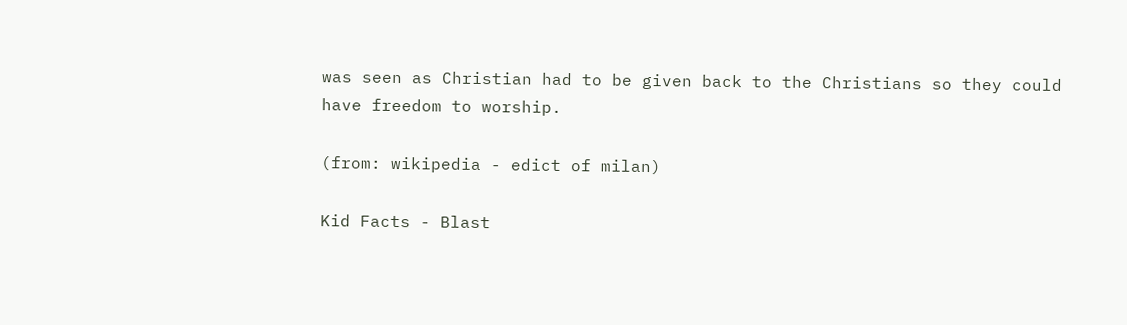was seen as Christian had to be given back to the Christians so they could have freedom to worship.

(from: wikipedia - edict of milan)

Kid Facts - Blast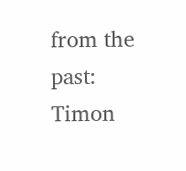from the past: Timon